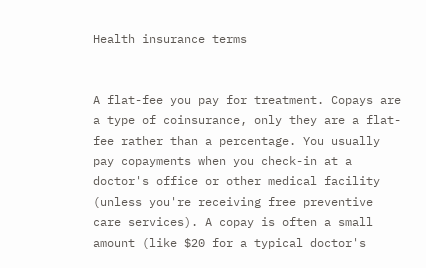Health insurance terms


A flat-fee you pay for treatment. Copays are a type of coinsurance, only they are a flat-fee rather than a percentage. You usually pay copayments when you check-in at a doctor's office or other medical facility (unless you're receiving free preventive care services). A copay is often a small amount (like $20 for a typical doctor's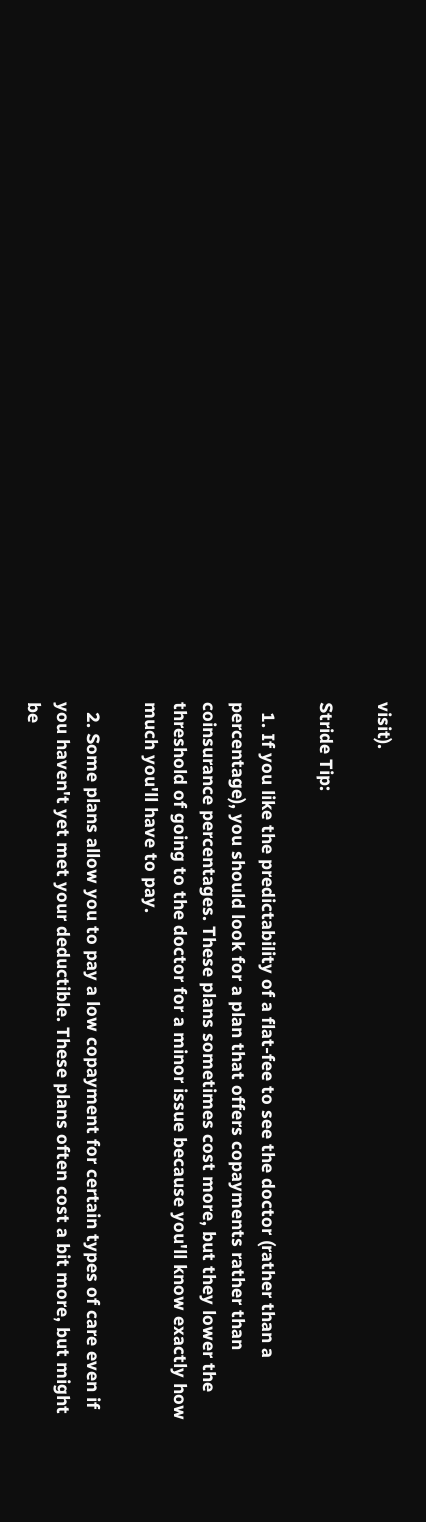visit).

Stride Tip:

  1. If you like the predictability of a flat-fee to see the doctor (rather than a percentage), you should look for a plan that offers copayments rather than coinsurance percentages. These plans sometimes cost more, but they lower the threshold of going to the doctor for a minor issue because you'll know exactly how much you'll have to pay.

  2. Some plans allow you to pay a low copayment for certain types of care even if you haven't yet met your deductible. These plans often cost a bit more, but might be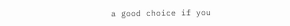a good choice if you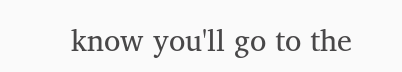know you'll go to the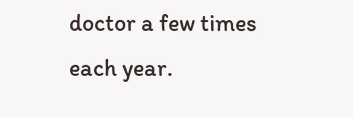doctor a few times each year.